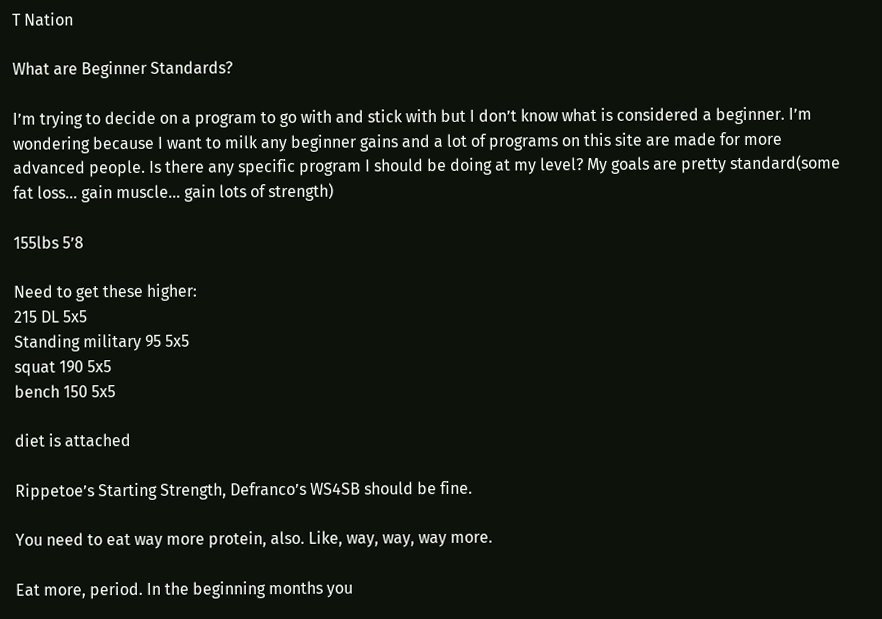T Nation

What are Beginner Standards?

I’m trying to decide on a program to go with and stick with but I don’t know what is considered a beginner. I’m wondering because I want to milk any beginner gains and a lot of programs on this site are made for more advanced people. Is there any specific program I should be doing at my level? My goals are pretty standard(some fat loss… gain muscle… gain lots of strength)

155lbs 5’8

Need to get these higher:
215 DL 5x5
Standing military 95 5x5
squat 190 5x5
bench 150 5x5

diet is attached

Rippetoe’s Starting Strength, Defranco’s WS4SB should be fine.

You need to eat way more protein, also. Like, way, way, way more.

Eat more, period. In the beginning months you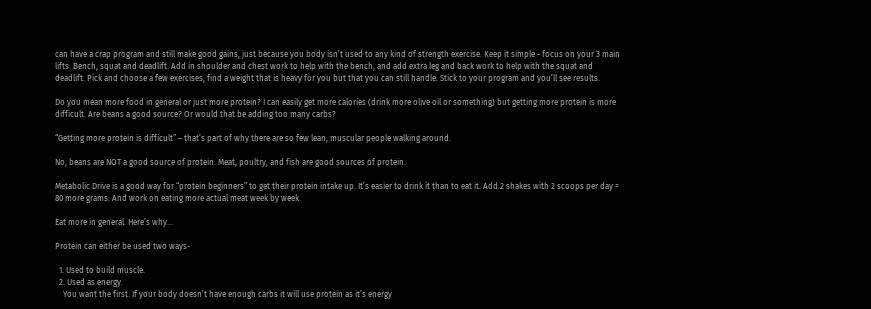can have a crap program and still make good gains, just because you body isn’t used to any kind of strength exercise. Keep it simple - focus on your 3 main lifts. Bench, squat and deadlift. Add in shoulder and chest work to help with the bench, and add extra leg and back work to help with the squat and deadlift. Pick and choose a few exercises, find a weight that is heavy for you but that you can still handle. Stick to your program and you’ll see results.

Do you mean more food in general or just more protein? I can easily get more calories (drink more olive oil or something) but getting more protein is more difficult. Are beans a good source? Or would that be adding too many carbs?

“Getting more protein is difficult” – that’s part of why there are so few lean, muscular people walking around.

No, beans are NOT a good source of protein. Meat, poultry, and fish are good sources of protein.

Metabolic Drive is a good way for “protein beginners” to get their protein intake up. It’s easier to drink it than to eat it. Add 2 shakes with 2 scoops per day = 80 more grams. And work on eating more actual meat week by week.

Eat more in general. Here’s why…

Protein can either be used two ways-

  1. Used to build muscle.
  2. Used as energy.
    You want the first. If your body doesn’t have enough carbs it will use protein as it’s energy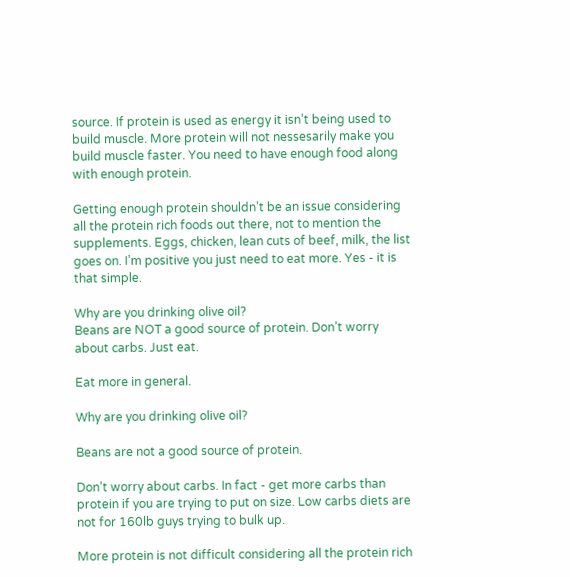source. If protein is used as energy it isn’t being used to build muscle. More protein will not nessesarily make you build muscle faster. You need to have enough food along with enough protein.

Getting enough protein shouldn’t be an issue considering all the protein rich foods out there, not to mention the supplements. Eggs, chicken, lean cuts of beef, milk, the list goes on. I’m positive you just need to eat more. Yes - it is that simple.

Why are you drinking olive oil?
Beans are NOT a good source of protein. Don’t worry about carbs. Just eat.

Eat more in general.

Why are you drinking olive oil?

Beans are not a good source of protein.

Don’t worry about carbs. In fact - get more carbs than protein if you are trying to put on size. Low carbs diets are not for 160lb guys trying to bulk up.

More protein is not difficult considering all the protein rich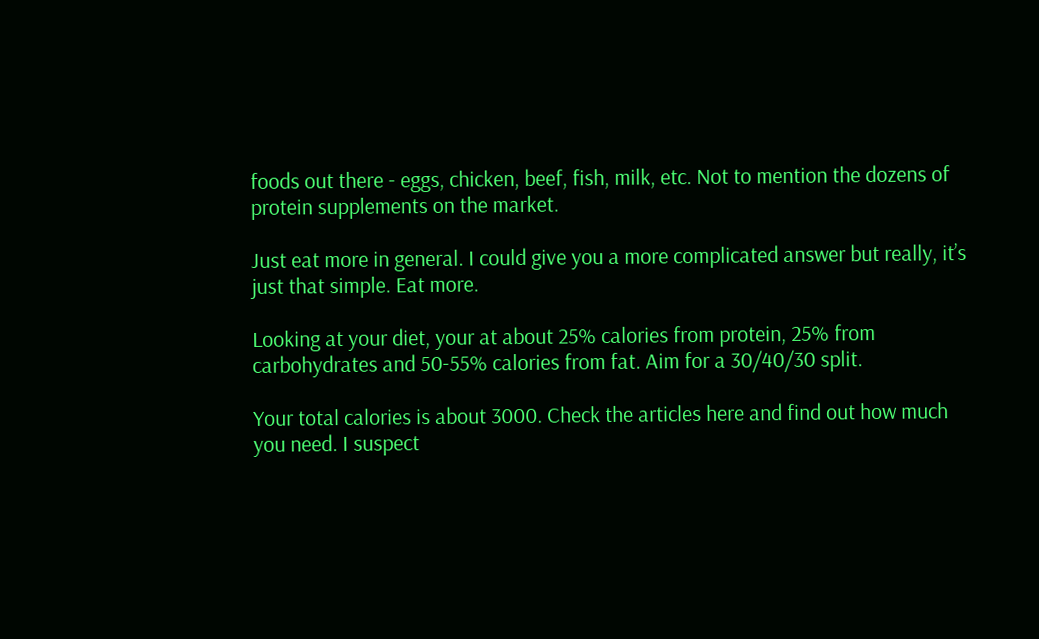foods out there - eggs, chicken, beef, fish, milk, etc. Not to mention the dozens of protein supplements on the market.

Just eat more in general. I could give you a more complicated answer but really, it’s just that simple. Eat more.

Looking at your diet, your at about 25% calories from protein, 25% from carbohydrates and 50-55% calories from fat. Aim for a 30/40/30 split.

Your total calories is about 3000. Check the articles here and find out how much you need. I suspect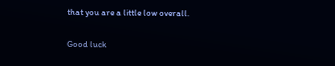that you are a little low overall.

Good luck